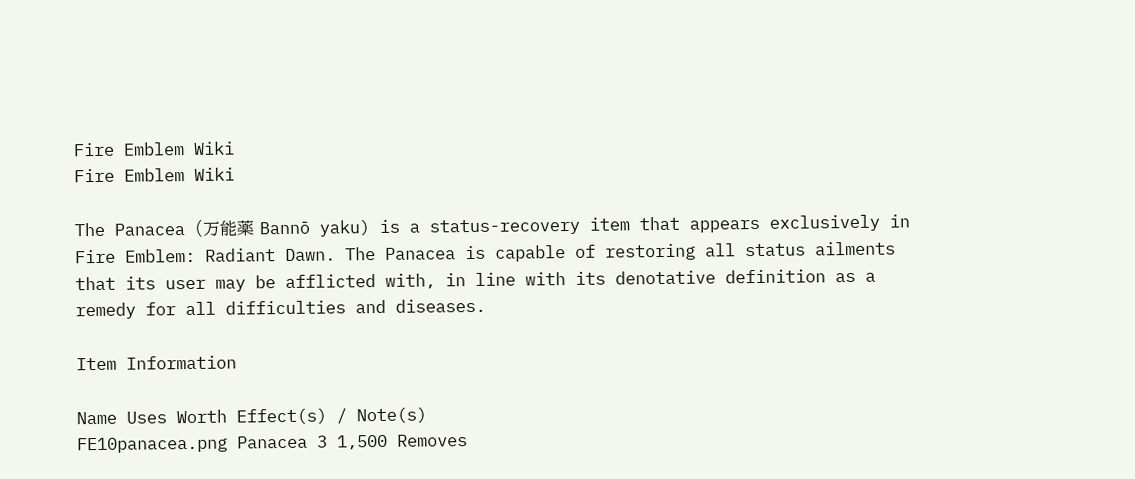Fire Emblem Wiki
Fire Emblem Wiki

The Panacea (万能薬 Bannō yaku) is a status-recovery item that appears exclusively in Fire Emblem: Radiant Dawn. The Panacea is capable of restoring all status ailments that its user may be afflicted with, in line with its denotative definition as a remedy for all difficulties and diseases.

Item Information

Name Uses Worth Effect(s) / Note(s)
FE10panacea.png Panacea 3 1,500 Removes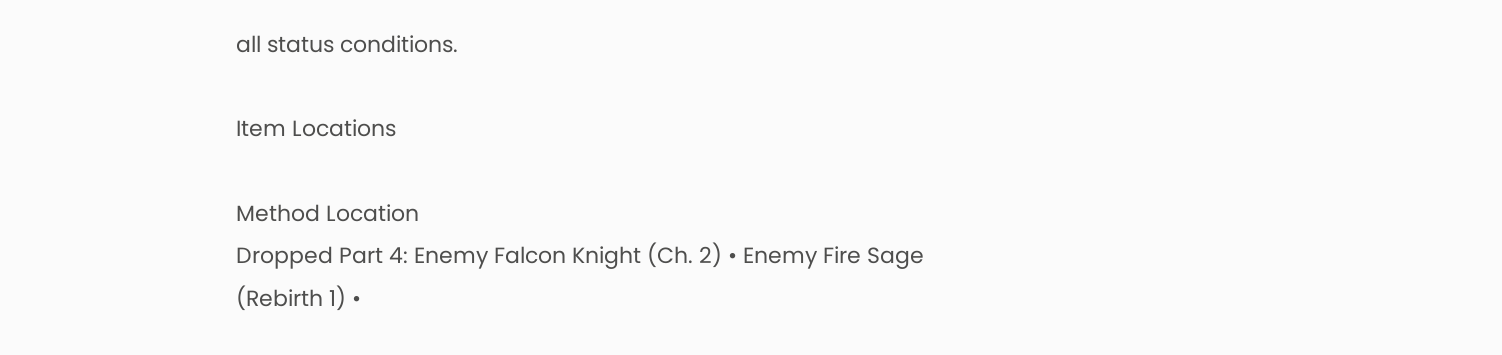all status conditions.

Item Locations

Method Location
Dropped Part 4: Enemy Falcon Knight (Ch. 2) • Enemy Fire Sage (Rebirth 1) •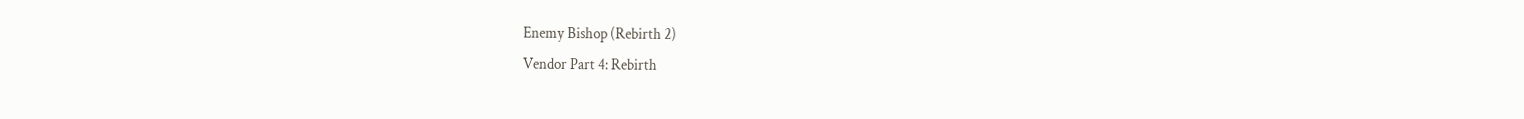Enemy Bishop (Rebirth 2)
Vendor Part 4: Rebirth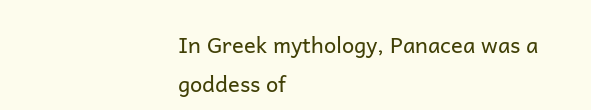In Greek mythology, Panacea was a goddess of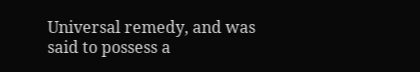Universal remedy, and was said to possess a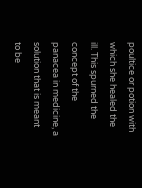poultice or potion with which she healed the ill. This spurned the concept of the panacea in medicine, a solution that is meant to be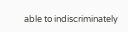able to indiscriminately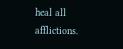heal all afflictions.